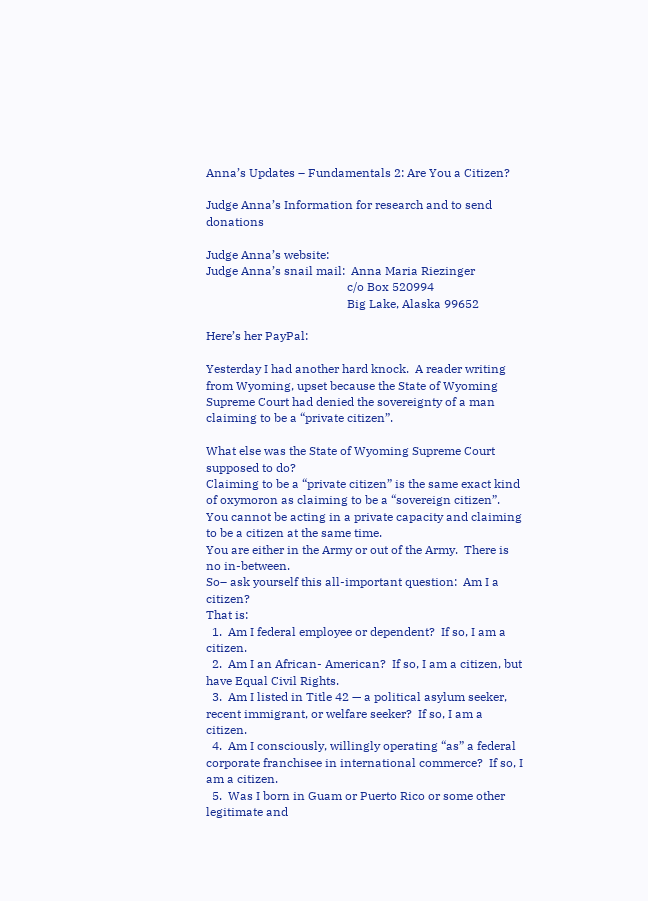Anna’s Updates – Fundamentals 2: Are You a Citizen?

Judge Anna’s Information for research and to send donations

Judge Anna’s website:
Judge Anna’s snail mail:  Anna Maria Riezinger
                                               c/o Box 520994
                                               Big Lake, Alaska 99652

Here’s her PayPal:

Yesterday I had another hard knock.  A reader writing from Wyoming, upset because the State of Wyoming Supreme Court had denied the sovereignty of a man claiming to be a “private citizen”.

What else was the State of Wyoming Supreme Court supposed to do?
Claiming to be a “private citizen” is the same exact kind of oxymoron as claiming to be a “sovereign citizen”.   You cannot be acting in a private capacity and claiming to be a citizen at the same time.
You are either in the Army or out of the Army.  There is no in-between.
So– ask yourself this all-important question:  Am I a citizen?
That is:
  1.  Am I federal employee or dependent?  If so, I am a citizen.
  2.  Am I an African- American?  If so, I am a citizen, but have Equal Civil Rights.
  3.  Am I listed in Title 42 — a political asylum seeker, recent immigrant, or welfare seeker?  If so, I am a citizen.
  4.  Am I consciously, willingly operating “as” a federal corporate franchisee in international commerce?  If so, I am a citizen.
  5.  Was I born in Guam or Puerto Rico or some other legitimate and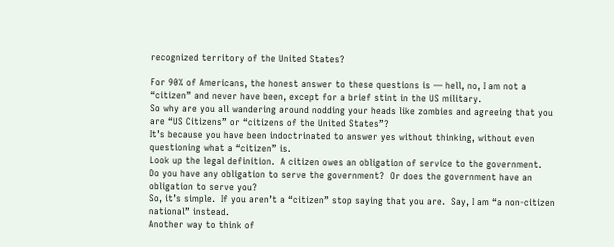recognized territory of the United States?

For 90% of Americans, the honest answer to these questions is — hell, no, I am not a “citizen” and never have been, except for a brief stint in the US military.
So why are you all wandering around nodding your heads like zombies and agreeing that you are “US Citizens” or “citizens of the United States”?
It’s because you have been indoctrinated to answer yes without thinking, without even questioning what a “citizen” is.
Look up the legal definition.  A citizen owes an obligation of service to the government.
Do you have any obligation to serve the government?  Or does the government have an obligation to serve you?
So, it’s simple.  If you aren’t a “citizen” stop saying that you are.  Say, I am “a non-citizen national” instead.
Another way to think of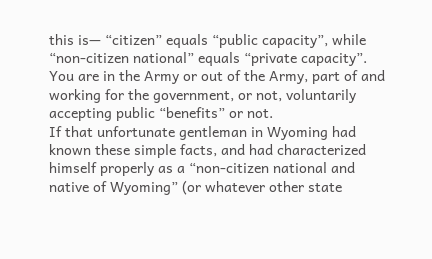this is— “citizen” equals “public capacity”, while “non-citizen national” equals “private capacity”.
You are in the Army or out of the Army, part of and working for the government, or not, voluntarily accepting public “benefits” or not.
If that unfortunate gentleman in Wyoming had known these simple facts, and had characterized himself properly as a “non-citizen national and native of Wyoming” (or whatever other state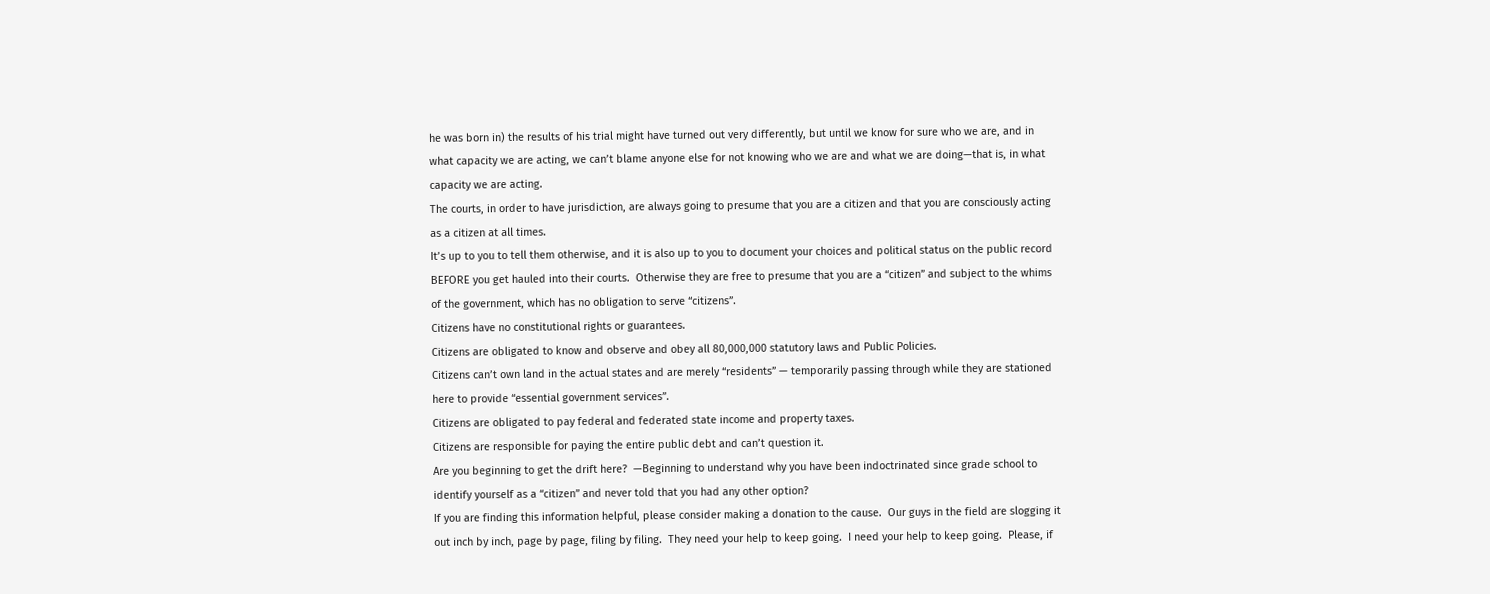he was born in) the results of his trial might have turned out very differently, but until we know for sure who we are, and in what capacity we are acting, we can’t blame anyone else for not knowing who we are and what we are doing—that is, in what capacity we are acting.
The courts, in order to have jurisdiction, are always going to presume that you are a citizen and that you are consciously acting as a citizen at all times.
It’s up to you to tell them otherwise, and it is also up to you to document your choices and political status on the public record BEFORE you get hauled into their courts.  Otherwise they are free to presume that you are a “citizen” and subject to the whims of the government, which has no obligation to serve “citizens”.
Citizens have no constitutional rights or guarantees.
Citizens are obligated to know and observe and obey all 80,000,000 statutory laws and Public Policies.
Citizens can’t own land in the actual states and are merely “residents” — temporarily passing through while they are stationed here to provide “essential government services”.
Citizens are obligated to pay federal and federated state income and property taxes.
Citizens are responsible for paying the entire public debt and can’t question it.
Are you beginning to get the drift here?  —Beginning to understand why you have been indoctrinated since grade school to identify yourself as a “citizen” and never told that you had any other option?
If you are finding this information helpful, please consider making a donation to the cause.  Our guys in the field are slogging it out inch by inch, page by page, filing by filing.  They need your help to keep going.  I need your help to keep going.  Please, if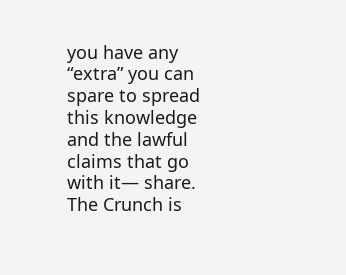you have any “extra” you can spare to spread this knowledge and the lawful claims that go with it— share.  The Crunch is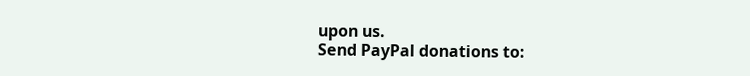upon us.
Send PayPal donations to: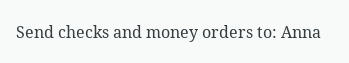Send checks and money orders to: Anna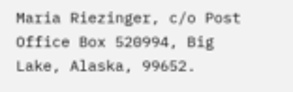Maria Riezinger, c/o Post Office Box 520994, Big Lake, Alaska, 99652.